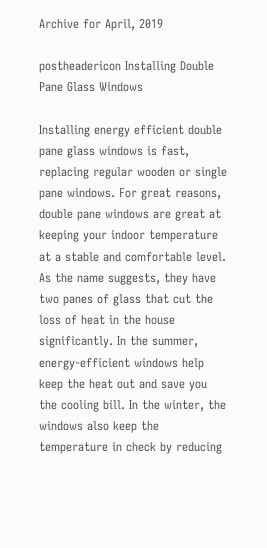Archive for April, 2019

postheadericon Installing Double Pane Glass Windows

Installing energy efficient double pane glass windows is fast, replacing regular wooden or single pane windows. For great reasons, double pane windows are great at keeping your indoor temperature at a stable and comfortable level. As the name suggests, they have two panes of glass that cut the loss of heat in the house significantly. In the summer, energy-efficient windows help keep the heat out and save you the cooling bill. In the winter, the windows also keep the temperature in check by reducing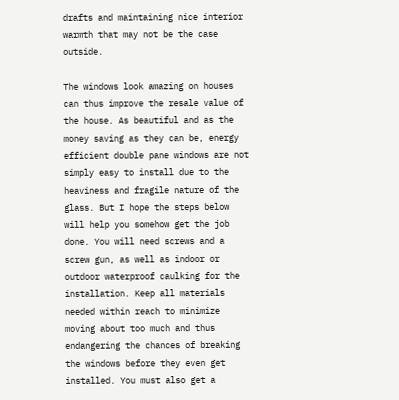drafts and maintaining nice interior warmth that may not be the case outside.

The windows look amazing on houses can thus improve the resale value of the house. As beautiful and as the money saving as they can be, energy efficient double pane windows are not simply easy to install due to the heaviness and fragile nature of the glass. But I hope the steps below will help you somehow get the job done. You will need screws and a screw gun, as well as indoor or outdoor waterproof caulking for the installation. Keep all materials needed within reach to minimize moving about too much and thus endangering the chances of breaking the windows before they even get installed. You must also get a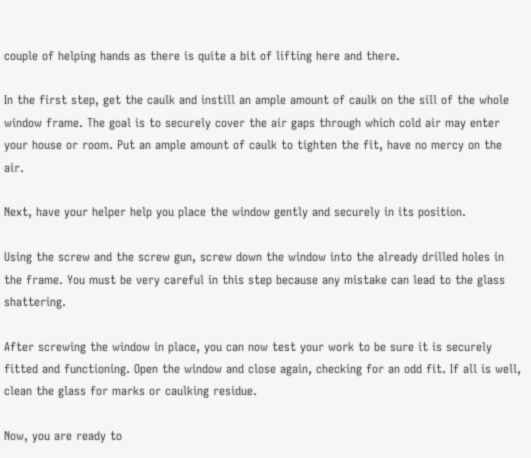couple of helping hands as there is quite a bit of lifting here and there.

In the first step, get the caulk and instill an ample amount of caulk on the sill of the whole window frame. The goal is to securely cover the air gaps through which cold air may enter your house or room. Put an ample amount of caulk to tighten the fit, have no mercy on the air.

Next, have your helper help you place the window gently and securely in its position.

Using the screw and the screw gun, screw down the window into the already drilled holes in the frame. You must be very careful in this step because any mistake can lead to the glass shattering.

After screwing the window in place, you can now test your work to be sure it is securely fitted and functioning. Open the window and close again, checking for an odd fit. If all is well, clean the glass for marks or caulking residue.

Now, you are ready to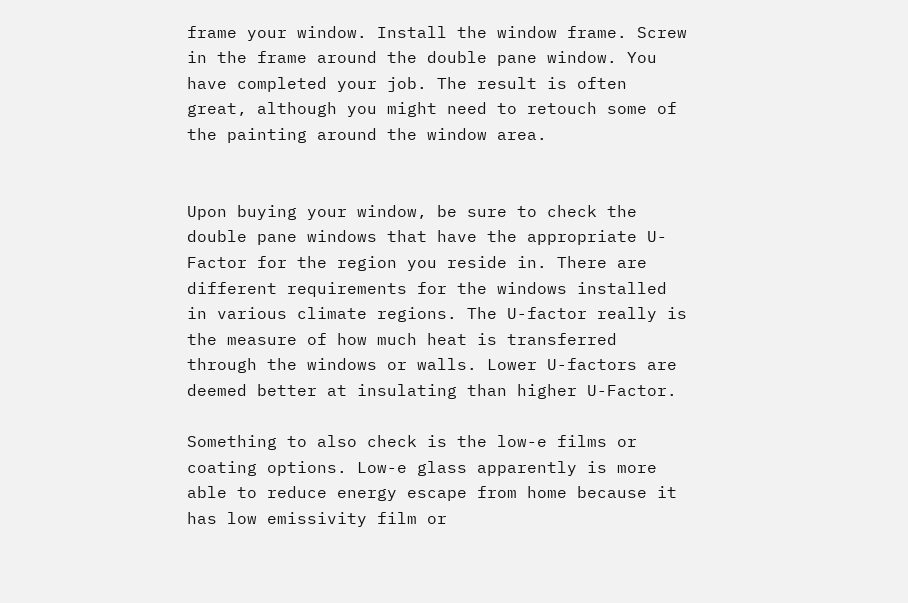frame your window. Install the window frame. Screw in the frame around the double pane window. You have completed your job. The result is often great, although you might need to retouch some of the painting around the window area.


Upon buying your window, be sure to check the double pane windows that have the appropriate U-Factor for the region you reside in. There are different requirements for the windows installed in various climate regions. The U-factor really is the measure of how much heat is transferred through the windows or walls. Lower U-factors are deemed better at insulating than higher U-Factor.

Something to also check is the low-e films or coating options. Low-e glass apparently is more able to reduce energy escape from home because it has low emissivity film or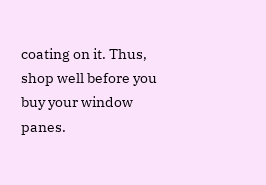coating on it. Thus, shop well before you buy your window panes.